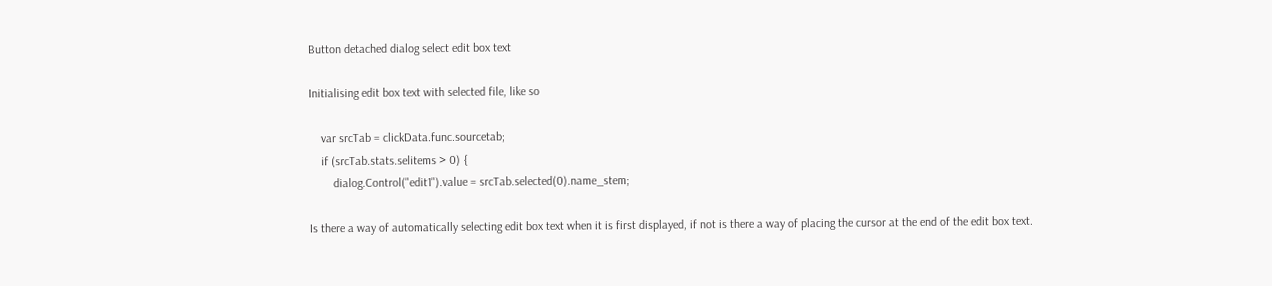Button detached dialog select edit box text

Initialising edit box text with selected file, like so

    var srcTab = clickData.func.sourcetab;
    if (srcTab.stats.selitems > 0) {
        dialog.Control("edit1").value = srcTab.selected(0).name_stem;

Is there a way of automatically selecting edit box text when it is first displayed, if not is there a way of placing the cursor at the end of the edit box text.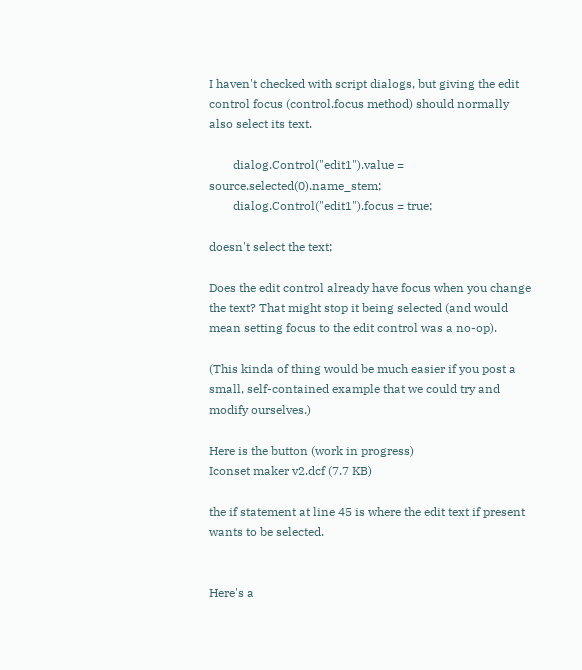I haven't checked with script dialogs, but giving the edit control focus (control.focus method) should normally also select its text.

        dialog.Control("edit1").value = source.selected(0).name_stem;
        dialog.Control("edit1").focus = true;

doesn't select the text;

Does the edit control already have focus when you change the text? That might stop it being selected (and would mean setting focus to the edit control was a no-op).

(This kinda of thing would be much easier if you post a small, self-contained example that we could try and modify ourselves.)

Here is the button (work in progress)
Iconset maker v2.dcf (7.7 KB)

the if statement at line 45 is where the edit text if present wants to be selected.


Here's a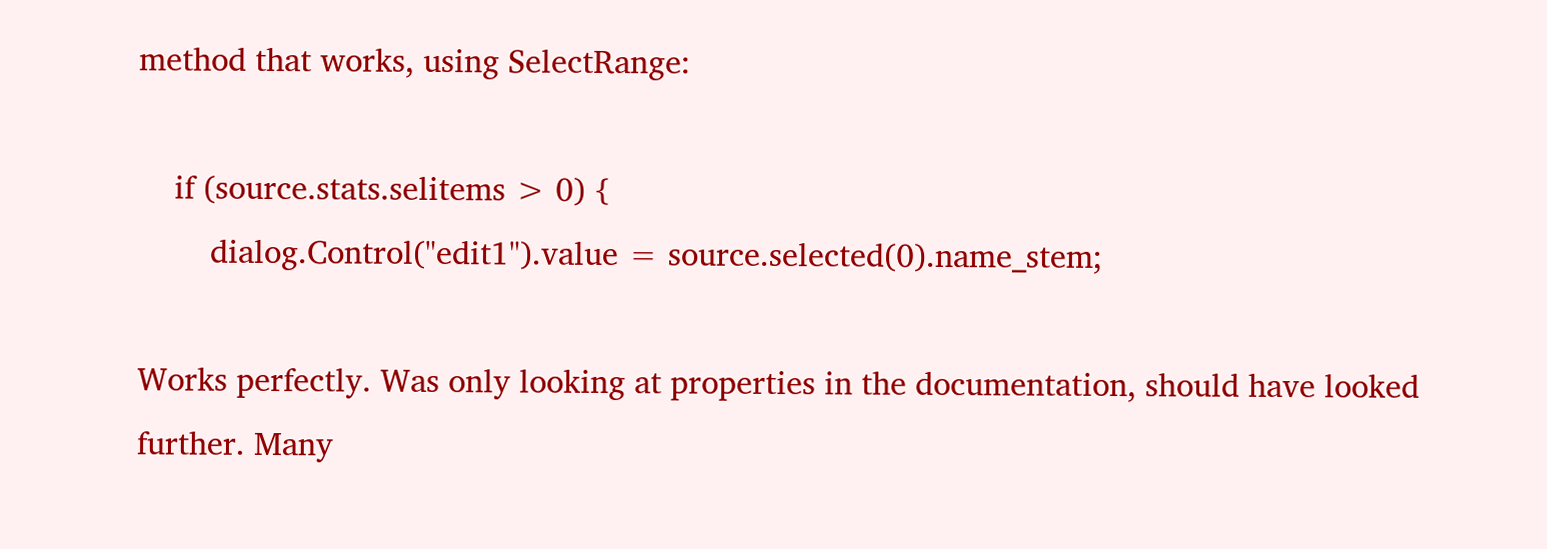method that works, using SelectRange:

    if (source.stats.selitems > 0) {
        dialog.Control("edit1").value = source.selected(0).name_stem;

Works perfectly. Was only looking at properties in the documentation, should have looked further. Many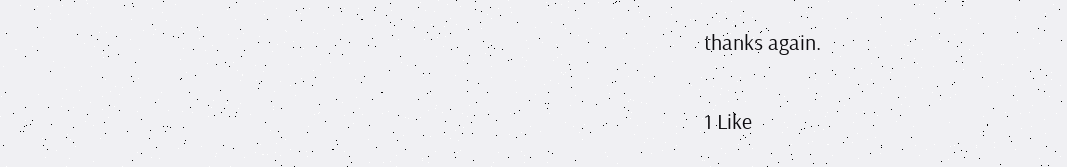thanks again.

1 Like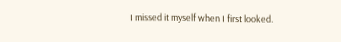I missed it myself when I first looked.